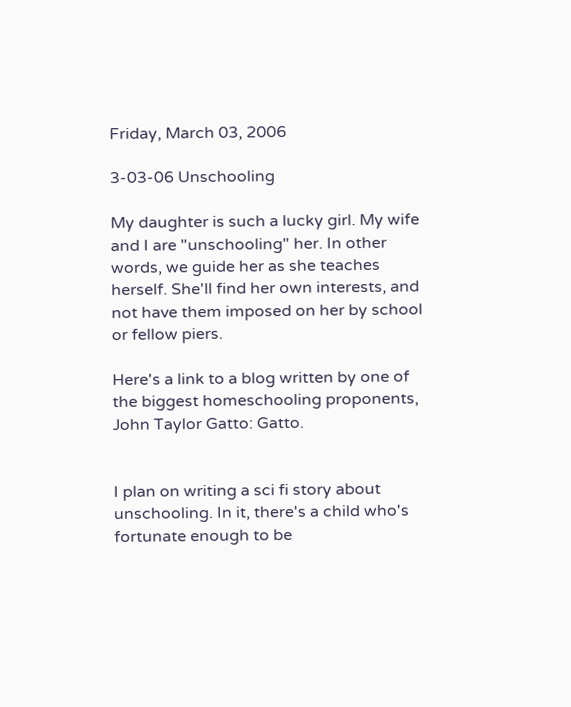Friday, March 03, 2006

3-03-06 Unschooling

My daughter is such a lucky girl. My wife and I are "unschooling" her. In other words, we guide her as she teaches herself. She'll find her own interests, and not have them imposed on her by school or fellow piers.

Here's a link to a blog written by one of the biggest homeschooling proponents, John Taylor Gatto: Gatto.


I plan on writing a sci fi story about unschooling. In it, there's a child who's fortunate enough to be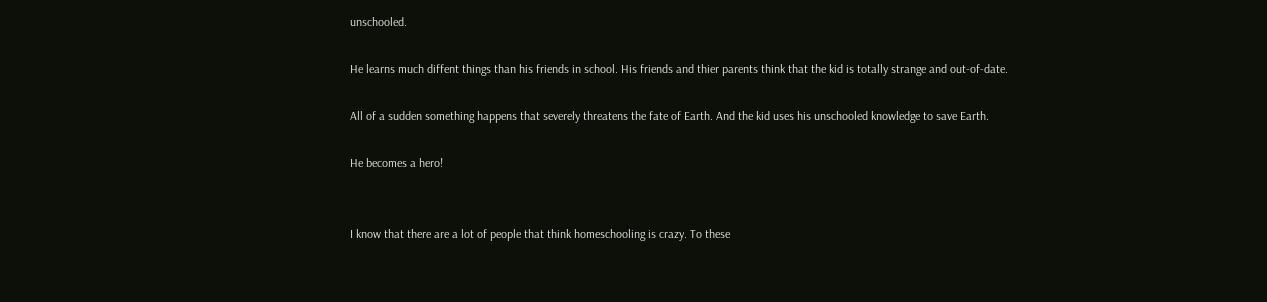unschooled.

He learns much diffent things than his friends in school. His friends and thier parents think that the kid is totally strange and out-of-date.

All of a sudden something happens that severely threatens the fate of Earth. And the kid uses his unschooled knowledge to save Earth.

He becomes a hero!


I know that there are a lot of people that think homeschooling is crazy. To these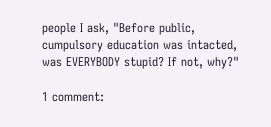people I ask, "Before public, cumpulsory education was intacted, was EVERYBODY stupid? If not, why?"

1 comment: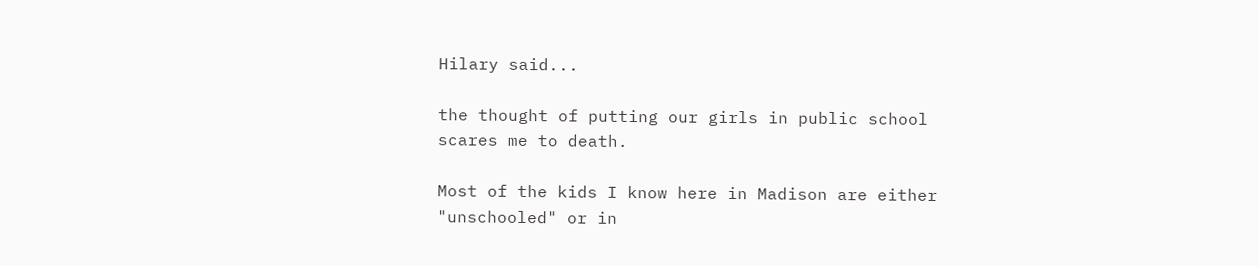Hilary said...

the thought of putting our girls in public school scares me to death.

Most of the kids I know here in Madison are either "unschooled" or in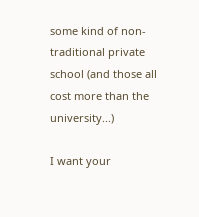some kind of non-traditional private school (and those all cost more than the university...)

I want your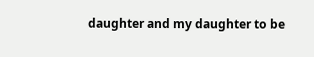daughter and my daughter to be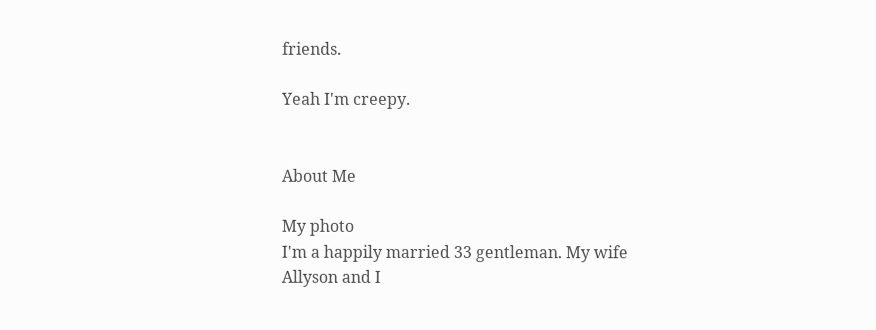friends.

Yeah I'm creepy.


About Me

My photo
I'm a happily married 33 gentleman. My wife Allyson and I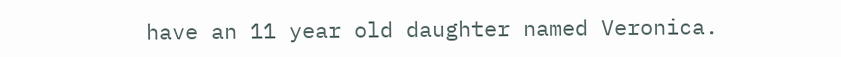have an 11 year old daughter named Veronica.